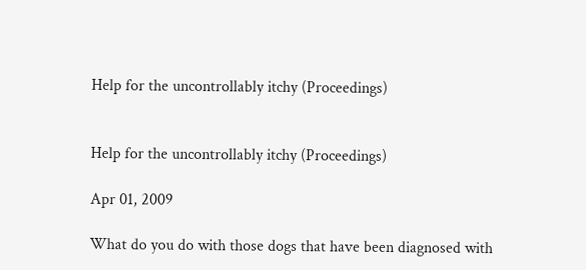Help for the uncontrollably itchy (Proceedings)


Help for the uncontrollably itchy (Proceedings)

Apr 01, 2009

What do you do with those dogs that have been diagnosed with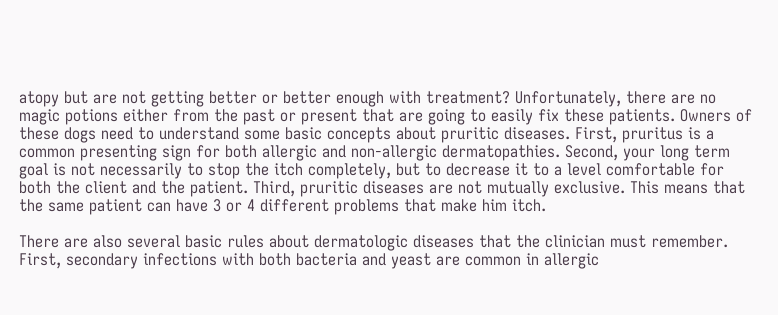atopy but are not getting better or better enough with treatment? Unfortunately, there are no magic potions either from the past or present that are going to easily fix these patients. Owners of these dogs need to understand some basic concepts about pruritic diseases. First, pruritus is a common presenting sign for both allergic and non-allergic dermatopathies. Second, your long term goal is not necessarily to stop the itch completely, but to decrease it to a level comfortable for both the client and the patient. Third, pruritic diseases are not mutually exclusive. This means that the same patient can have 3 or 4 different problems that make him itch.

There are also several basic rules about dermatologic diseases that the clinician must remember. First, secondary infections with both bacteria and yeast are common in allergic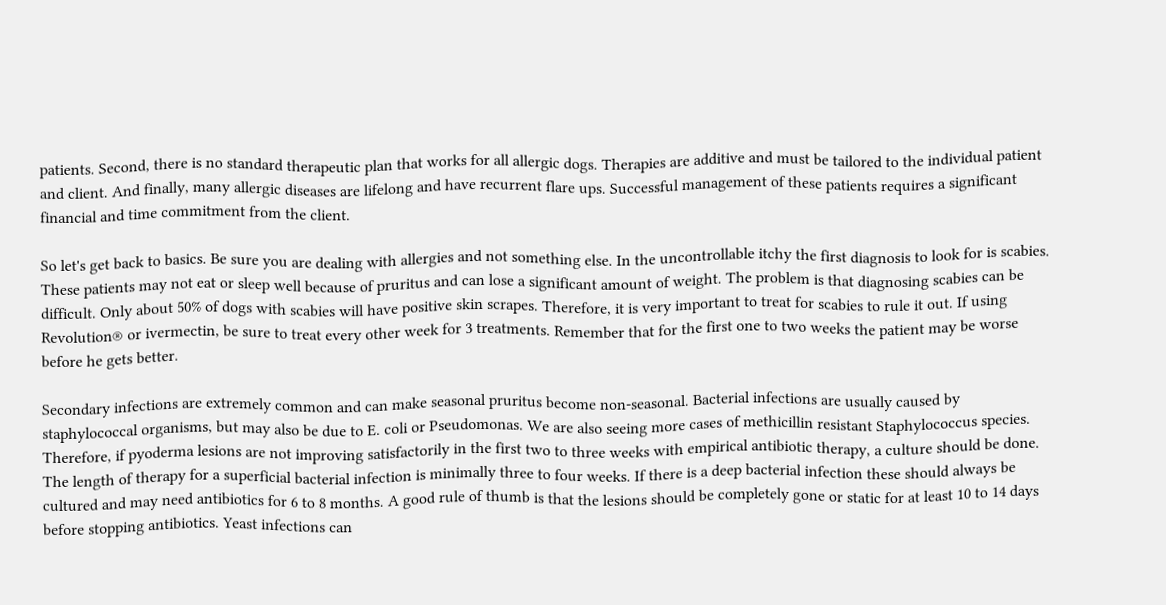patients. Second, there is no standard therapeutic plan that works for all allergic dogs. Therapies are additive and must be tailored to the individual patient and client. And finally, many allergic diseases are lifelong and have recurrent flare ups. Successful management of these patients requires a significant financial and time commitment from the client.

So let's get back to basics. Be sure you are dealing with allergies and not something else. In the uncontrollable itchy the first diagnosis to look for is scabies. These patients may not eat or sleep well because of pruritus and can lose a significant amount of weight. The problem is that diagnosing scabies can be difficult. Only about 50% of dogs with scabies will have positive skin scrapes. Therefore, it is very important to treat for scabies to rule it out. If using Revolution® or ivermectin, be sure to treat every other week for 3 treatments. Remember that for the first one to two weeks the patient may be worse before he gets better.

Secondary infections are extremely common and can make seasonal pruritus become non-seasonal. Bacterial infections are usually caused by staphylococcal organisms, but may also be due to E. coli or Pseudomonas. We are also seeing more cases of methicillin resistant Staphylococcus species. Therefore, if pyoderma lesions are not improving satisfactorily in the first two to three weeks with empirical antibiotic therapy, a culture should be done. The length of therapy for a superficial bacterial infection is minimally three to four weeks. If there is a deep bacterial infection these should always be cultured and may need antibiotics for 6 to 8 months. A good rule of thumb is that the lesions should be completely gone or static for at least 10 to 14 days before stopping antibiotics. Yeast infections can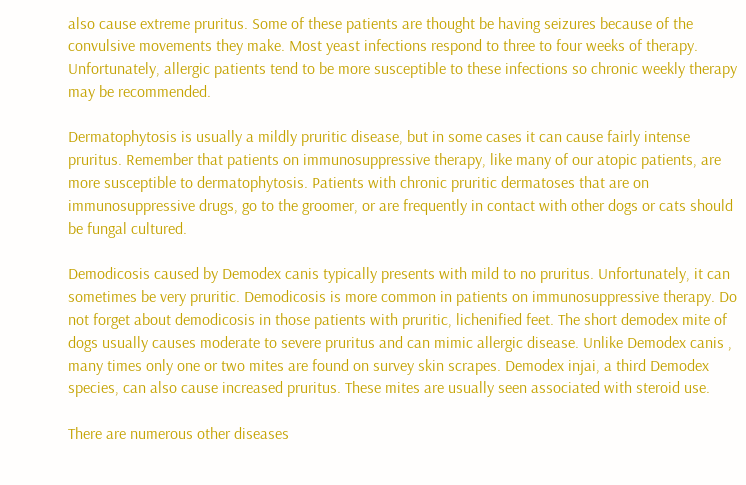also cause extreme pruritus. Some of these patients are thought be having seizures because of the convulsive movements they make. Most yeast infections respond to three to four weeks of therapy. Unfortunately, allergic patients tend to be more susceptible to these infections so chronic weekly therapy may be recommended.

Dermatophytosis is usually a mildly pruritic disease, but in some cases it can cause fairly intense pruritus. Remember that patients on immunosuppressive therapy, like many of our atopic patients, are more susceptible to dermatophytosis. Patients with chronic pruritic dermatoses that are on immunosuppressive drugs, go to the groomer, or are frequently in contact with other dogs or cats should be fungal cultured.

Demodicosis caused by Demodex canis typically presents with mild to no pruritus. Unfortunately, it can sometimes be very pruritic. Demodicosis is more common in patients on immunosuppressive therapy. Do not forget about demodicosis in those patients with pruritic, lichenified feet. The short demodex mite of dogs usually causes moderate to severe pruritus and can mimic allergic disease. Unlike Demodex canis , many times only one or two mites are found on survey skin scrapes. Demodex injai, a third Demodex species, can also cause increased pruritus. These mites are usually seen associated with steroid use.

There are numerous other diseases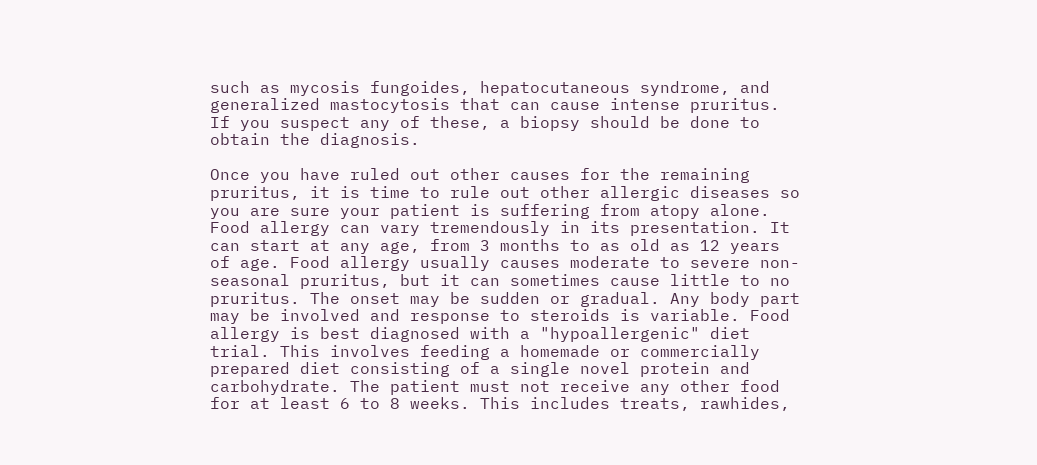such as mycosis fungoides, hepatocutaneous syndrome, and generalized mastocytosis that can cause intense pruritus. If you suspect any of these, a biopsy should be done to obtain the diagnosis.

Once you have ruled out other causes for the remaining pruritus, it is time to rule out other allergic diseases so you are sure your patient is suffering from atopy alone. Food allergy can vary tremendously in its presentation. It can start at any age, from 3 months to as old as 12 years of age. Food allergy usually causes moderate to severe non-seasonal pruritus, but it can sometimes cause little to no pruritus. The onset may be sudden or gradual. Any body part may be involved and response to steroids is variable. Food allergy is best diagnosed with a "hypoallergenic" diet trial. This involves feeding a homemade or commercially prepared diet consisting of a single novel protein and carbohydrate. The patient must not receive any other food for at least 6 to 8 weeks. This includes treats, rawhides,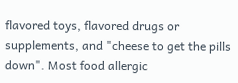flavored toys, flavored drugs or supplements, and "cheese to get the pills down". Most food allergic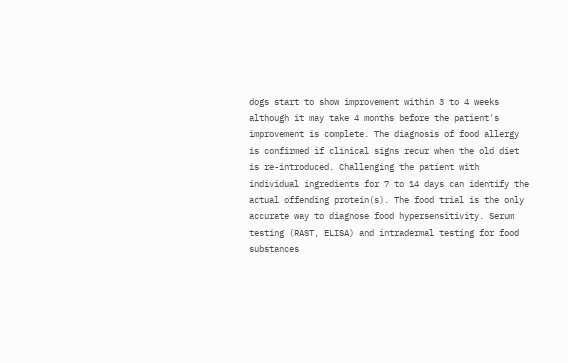dogs start to show improvement within 3 to 4 weeks although it may take 4 months before the patient's improvement is complete. The diagnosis of food allergy is confirmed if clinical signs recur when the old diet is re-introduced. Challenging the patient with individual ingredients for 7 to 14 days can identify the actual offending protein(s). The food trial is the only accurate way to diagnose food hypersensitivity. Serum testing (RAST, ELISA) and intradermal testing for food substances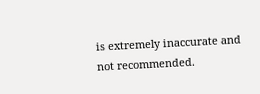is extremely inaccurate and not recommended.